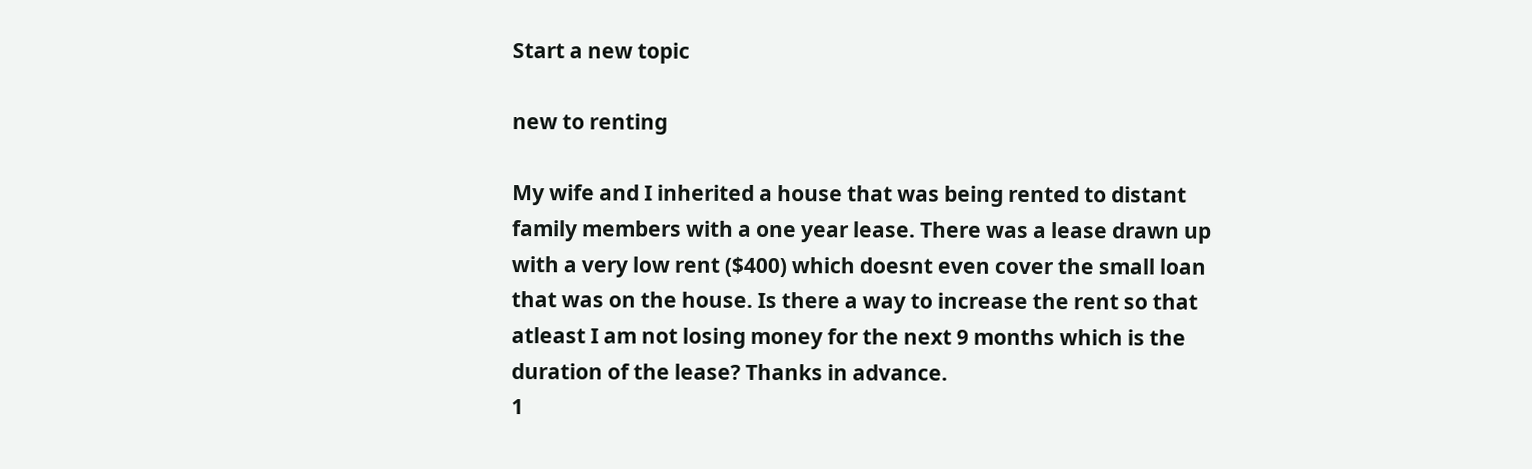Start a new topic

new to renting

My wife and I inherited a house that was being rented to distant family members with a one year lease. There was a lease drawn up with a very low rent ($400) which doesnt even cover the small loan that was on the house. Is there a way to increase the rent so that atleast I am not losing money for the next 9 months which is the duration of the lease? Thanks in advance.
1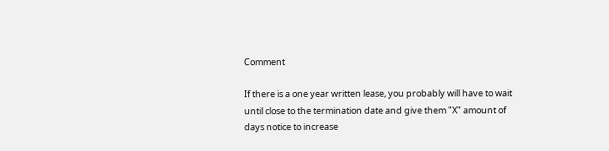Comment

If there is a one year written lease, you probably will have to wait until close to the termination date and give them "X" amount of days notice to increase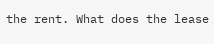the rent. What does the lease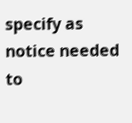specify as notice needed to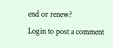end or renew?
Login to post a comment